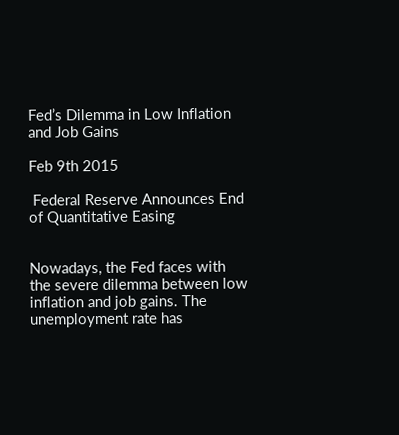Fed’s Dilemma in Low Inflation and Job Gains

Feb 9th 2015

 Federal Reserve Announces End of Quantitative Easing


Nowadays, the Fed faces with the severe dilemma between low inflation and job gains. The unemployment rate has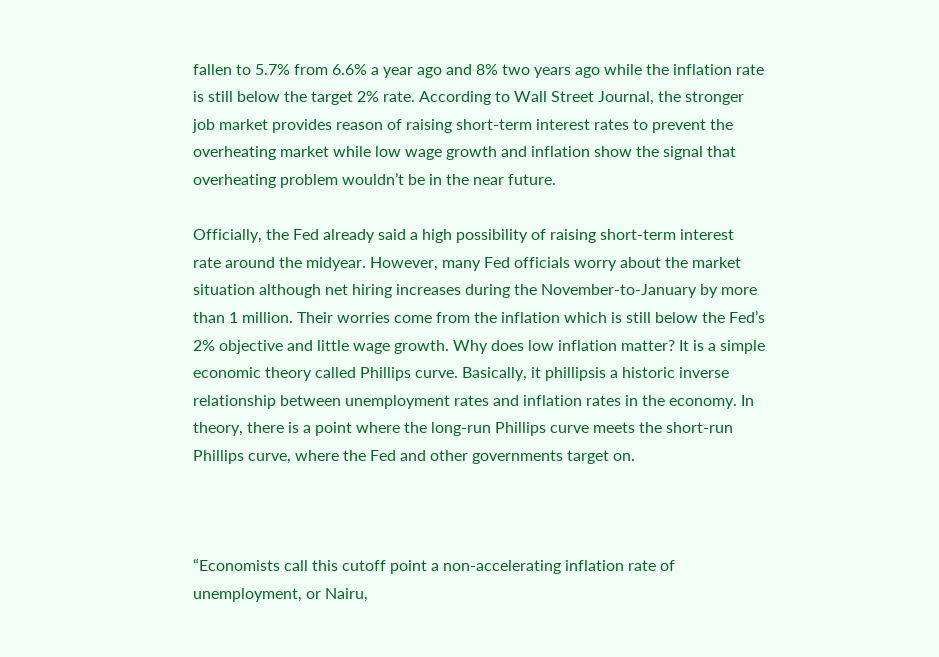fallen to 5.7% from 6.6% a year ago and 8% two years ago while the inflation rate is still below the target 2% rate. According to Wall Street Journal, the stronger job market provides reason of raising short-term interest rates to prevent the overheating market while low wage growth and inflation show the signal that overheating problem wouldn’t be in the near future.

Officially, the Fed already said a high possibility of raising short-term interest rate around the midyear. However, many Fed officials worry about the market situation although net hiring increases during the November-to-January by more than 1 million. Their worries come from the inflation which is still below the Fed’s 2% objective and little wage growth. Why does low inflation matter? It is a simple economic theory called Phillips curve. Basically, it phillipsis a historic inverse relationship between unemployment rates and inflation rates in the economy. In theory, there is a point where the long-run Phillips curve meets the short-run Phillips curve, where the Fed and other governments target on.



“Economists call this cutoff point a non-accelerating inflation rate of unemployment, or Nairu,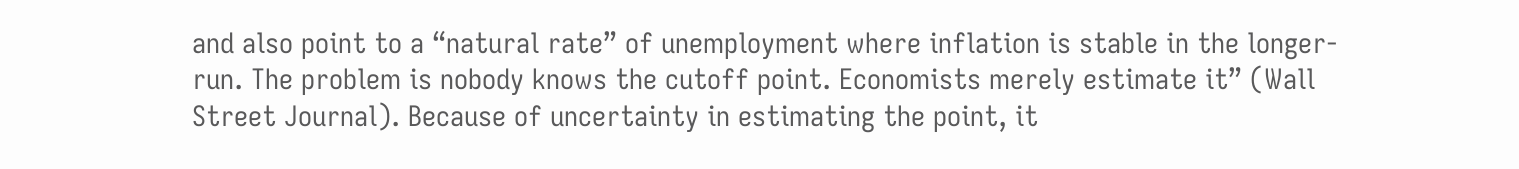and also point to a “natural rate” of unemployment where inflation is stable in the longer-run. The problem is nobody knows the cutoff point. Economists merely estimate it” (Wall Street Journal). Because of uncertainty in estimating the point, it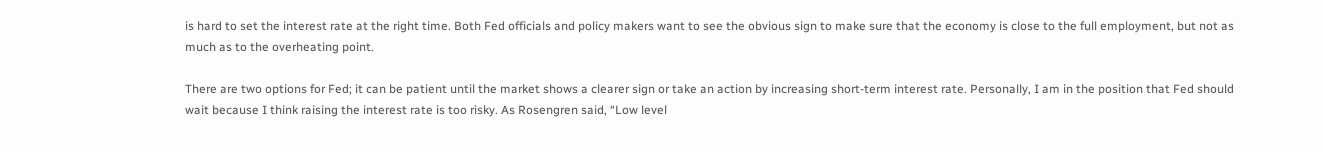is hard to set the interest rate at the right time. Both Fed officials and policy makers want to see the obvious sign to make sure that the economy is close to the full employment, but not as much as to the overheating point.

There are two options for Fed; it can be patient until the market shows a clearer sign or take an action by increasing short-term interest rate. Personally, I am in the position that Fed should wait because I think raising the interest rate is too risky. As Rosengren said, “Low level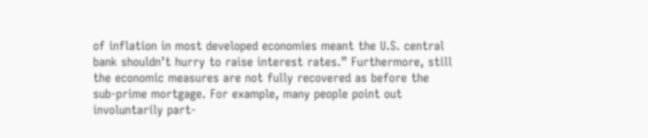of inflation in most developed economies meant the U.S. central bank shouldn’t hurry to raise interest rates.” Furthermore, still the economic measures are not fully recovered as before the sub-prime mortgage. For example, many people point out involuntarily part-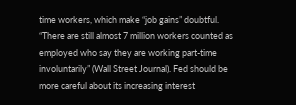time workers, which make “job gains” doubtful. “There are still almost 7 million workers counted as employed who say they are working part-time involuntarily” (Wall Street Journal). Fed should be more careful about its increasing interest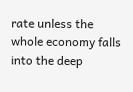rate unless the whole economy falls into the deep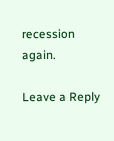recession again.

Leave a Reply